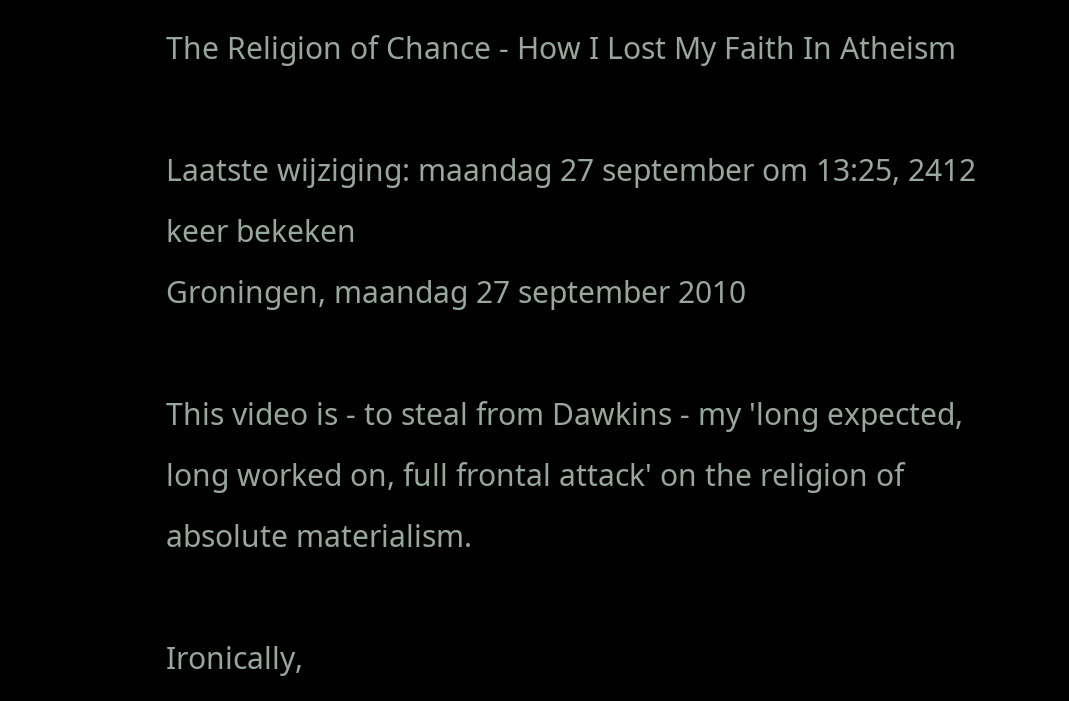The Religion of Chance - How I Lost My Faith In Atheism

Laatste wijziging: maandag 27 september om 13:25, 2412 keer bekeken
Groningen, maandag 27 september 2010

This video is - to steal from Dawkins - my 'long expected, long worked on, full frontal attack' on the religion of absolute materialism.

Ironically,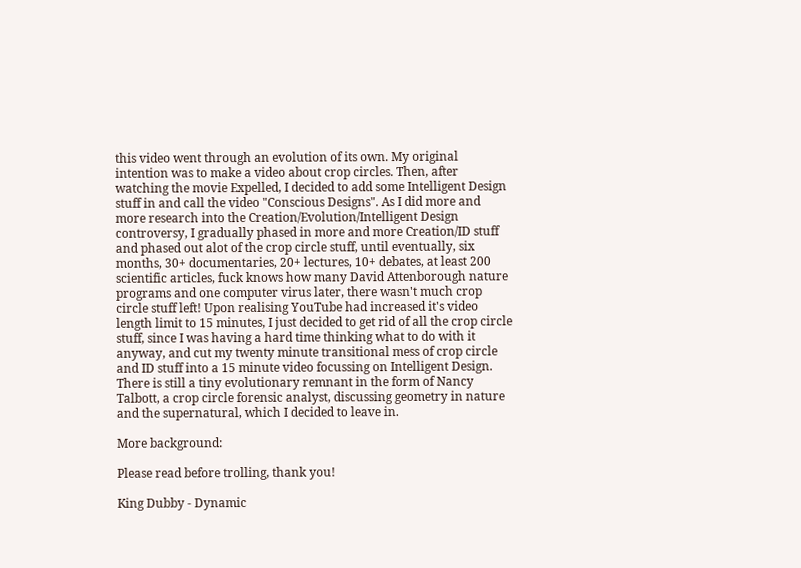this video went through an evolution of its own. My original intention was to make a video about crop circles. Then, after watching the movie Expelled, I decided to add some Intelligent Design stuff in and call the video "Conscious Designs". As I did more and more research into the Creation/Evolution/Intelligent Design controversy, I gradually phased in more and more Creation/ID stuff and phased out alot of the crop circle stuff, until eventually, six months, 30+ documentaries, 20+ lectures, 10+ debates, at least 200 scientific articles, fuck knows how many David Attenborough nature programs and one computer virus later, there wasn't much crop circle stuff left! Upon realising YouTube had increased it's video length limit to 15 minutes, I just decided to get rid of all the crop circle stuff, since I was having a hard time thinking what to do with it anyway, and cut my twenty minute transitional mess of crop circle and ID stuff into a 15 minute video focussing on Intelligent Design. There is still a tiny evolutionary remnant in the form of Nancy Talbott, a crop circle forensic analyst, discussing geometry in nature and the supernatural, which I decided to leave in.

More background:

Please read before trolling, thank you!

King Dubby - Dynamic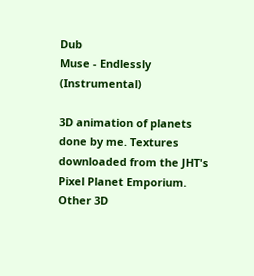Dub
Muse - Endlessly (Instrumental)

3D animation of planets done by me. Textures downloaded from the JHT's Pixel Planet Emporium. Other 3D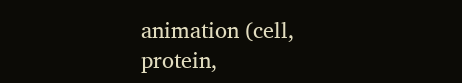animation (cell, protein,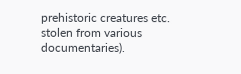prehistoric creatures etc. stolen from various documentaries).